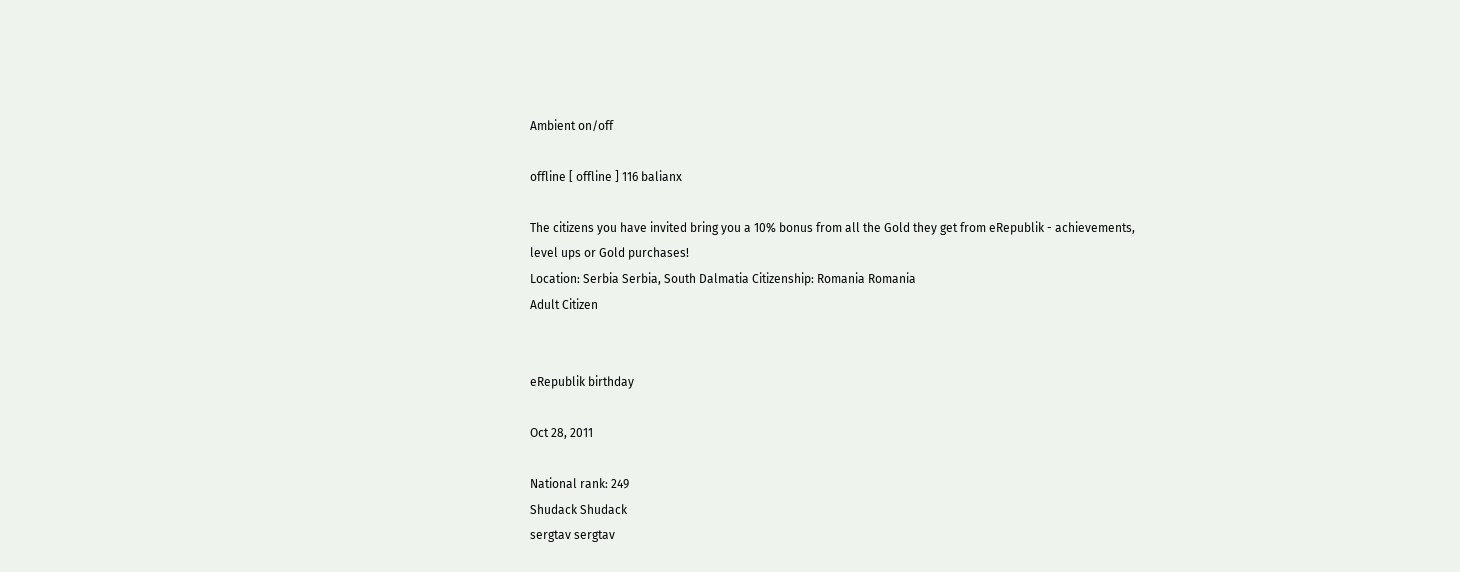Ambient on/off

offline [ offline ] 116 balianx

The citizens you have invited bring you a 10% bonus from all the Gold they get from eRepublik - achievements, level ups or Gold purchases!
Location: Serbia Serbia, South Dalmatia Citizenship: Romania Romania
Adult Citizen


eRepublik birthday

Oct 28, 2011

National rank: 249
Shudack Shudack
sergtav sergtav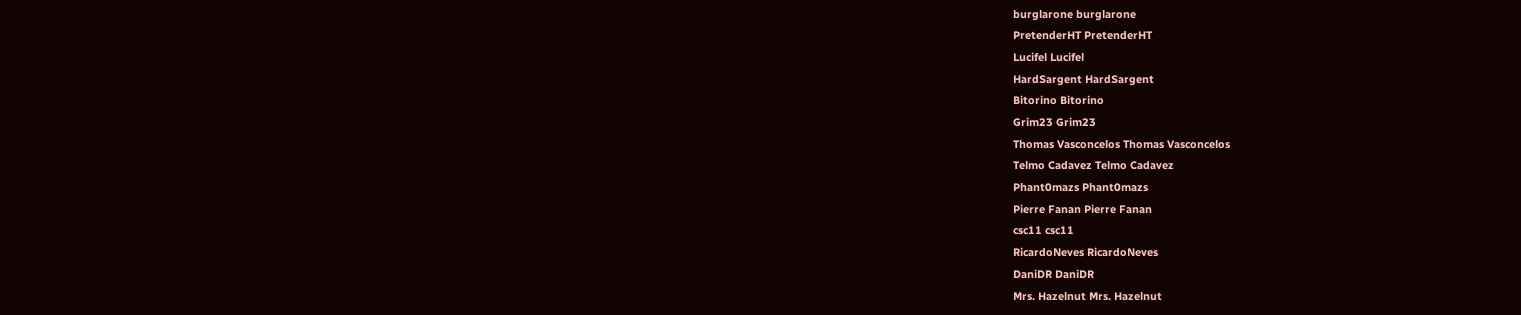burglarone burglarone
PretenderHT PretenderHT
Lucifel Lucifel
HardSargent HardSargent
Bitorino Bitorino
Grim23 Grim23
Thomas Vasconcelos Thomas Vasconcelos
Telmo Cadavez Telmo Cadavez
Phant0mazs Phant0mazs
Pierre Fanan Pierre Fanan
csc11 csc11
RicardoNeves RicardoNeves
DaniDR DaniDR
Mrs. Hazelnut Mrs. Hazelnut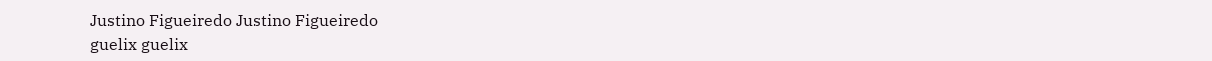Justino Figueiredo Justino Figueiredo
guelix guelix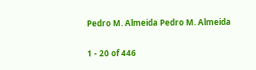Pedro M. Almeida Pedro M. Almeida

1 - 20 of 446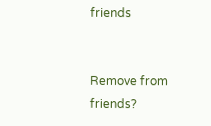friends


Remove from friends?